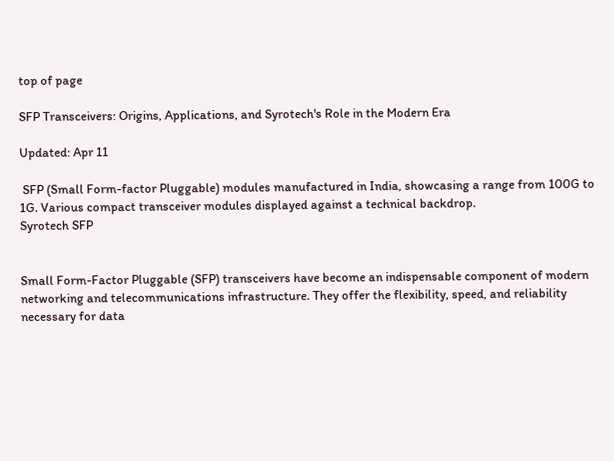top of page

SFP Transceivers: Origins, Applications, and Syrotech's Role in the Modern Era

Updated: Apr 11

 SFP (Small Form-factor Pluggable) modules manufactured in India, showcasing a range from 100G to 1G. Various compact transceiver modules displayed against a technical backdrop.
Syrotech SFP


Small Form-Factor Pluggable (SFP) transceivers have become an indispensable component of modern networking and telecommunications infrastructure. They offer the flexibility, speed, and reliability necessary for data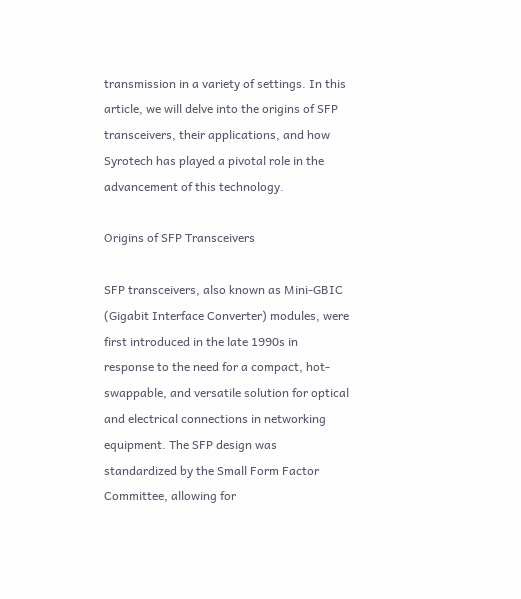transmission in a variety of settings. In this article, we will delve into the origins of SFP transceivers, their applications, and how Syrotech has played a pivotal role in the advancement of this technology.

Origins of SFP Transceivers

SFP transceivers, also known as Mini-GBIC (Gigabit Interface Converter) modules, were first introduced in the late 1990s in response to the need for a compact, hot-swappable, and versatile solution for optical and electrical connections in networking equipment. The SFP design was standardized by the Small Form Factor Committee, allowing for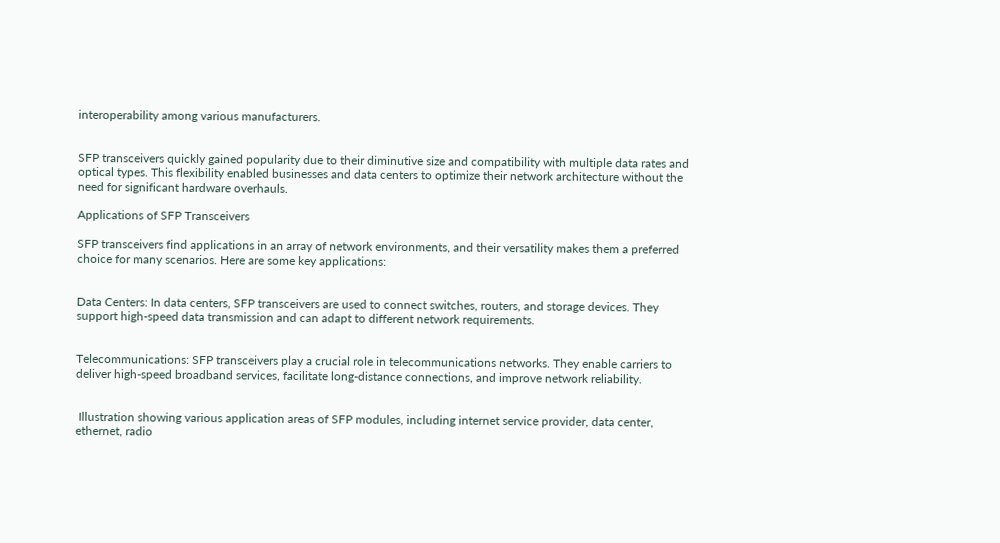interoperability among various manufacturers.


SFP transceivers quickly gained popularity due to their diminutive size and compatibility with multiple data rates and optical types. This flexibility enabled businesses and data centers to optimize their network architecture without the need for significant hardware overhauls.

Applications of SFP Transceivers

SFP transceivers find applications in an array of network environments, and their versatility makes them a preferred choice for many scenarios. Here are some key applications:


Data Centers: In data centers, SFP transceivers are used to connect switches, routers, and storage devices. They support high-speed data transmission and can adapt to different network requirements.


Telecommunications: SFP transceivers play a crucial role in telecommunications networks. They enable carriers to deliver high-speed broadband services, facilitate long-distance connections, and improve network reliability.


 Illustration showing various application areas of SFP modules, including internet service provider, data center, ethernet, radio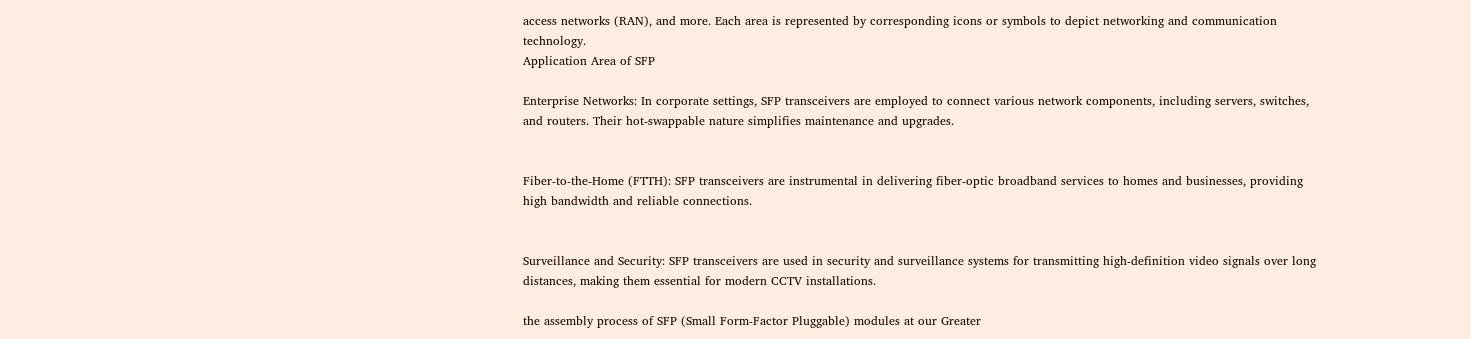access networks (RAN), and more. Each area is represented by corresponding icons or symbols to depict networking and communication technology.
Application Area of SFP

Enterprise Networks: In corporate settings, SFP transceivers are employed to connect various network components, including servers, switches, and routers. Their hot-swappable nature simplifies maintenance and upgrades.


Fiber-to-the-Home (FTTH): SFP transceivers are instrumental in delivering fiber-optic broadband services to homes and businesses, providing high bandwidth and reliable connections.


Surveillance and Security: SFP transceivers are used in security and surveillance systems for transmitting high-definition video signals over long distances, making them essential for modern CCTV installations.

the assembly process of SFP (Small Form-Factor Pluggable) modules at our Greater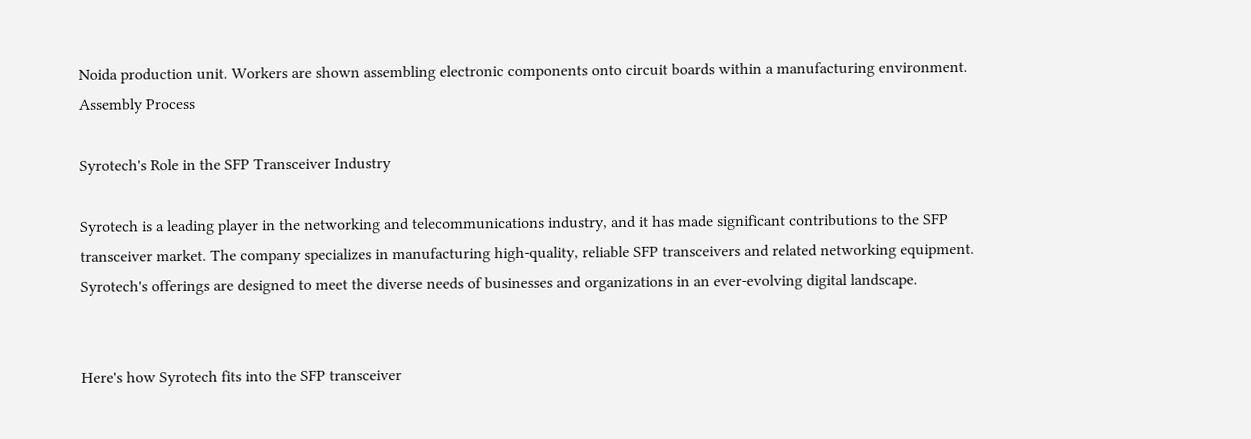Noida production unit. Workers are shown assembling electronic components onto circuit boards within a manufacturing environment.
Assembly Process

Syrotech's Role in the SFP Transceiver Industry

Syrotech is a leading player in the networking and telecommunications industry, and it has made significant contributions to the SFP transceiver market. The company specializes in manufacturing high-quality, reliable SFP transceivers and related networking equipment. Syrotech's offerings are designed to meet the diverse needs of businesses and organizations in an ever-evolving digital landscape.


Here's how Syrotech fits into the SFP transceiver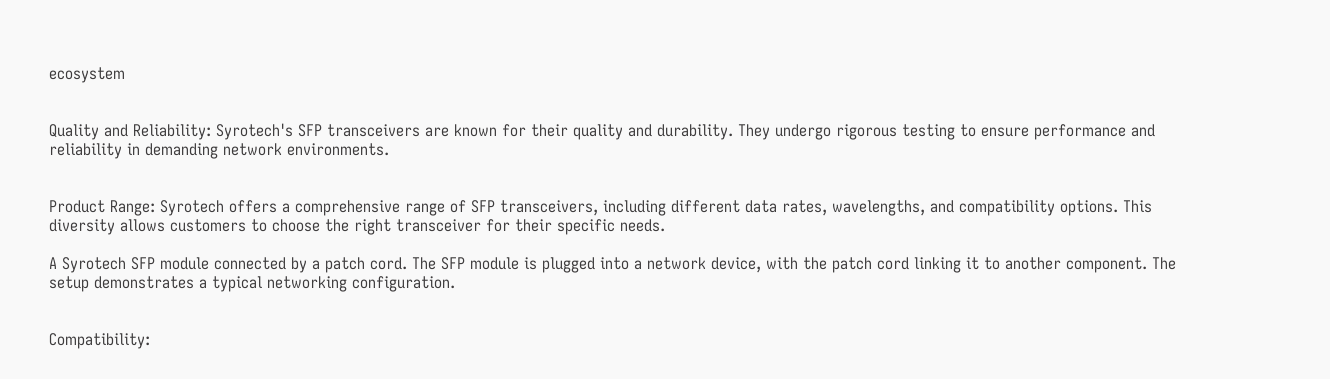ecosystem


Quality and Reliability: Syrotech's SFP transceivers are known for their quality and durability. They undergo rigorous testing to ensure performance and reliability in demanding network environments.


Product Range: Syrotech offers a comprehensive range of SFP transceivers, including different data rates, wavelengths, and compatibility options. This diversity allows customers to choose the right transceiver for their specific needs.

A Syrotech SFP module connected by a patch cord. The SFP module is plugged into a network device, with the patch cord linking it to another component. The setup demonstrates a typical networking configuration.


Compatibility: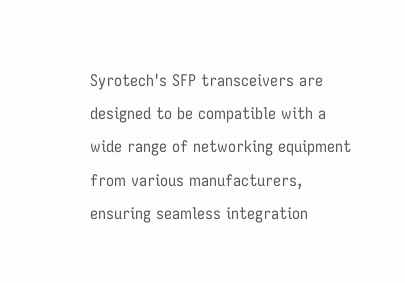Syrotech's SFP transceivers are designed to be compatible with a wide range of networking equipment from various manufacturers, ensuring seamless integration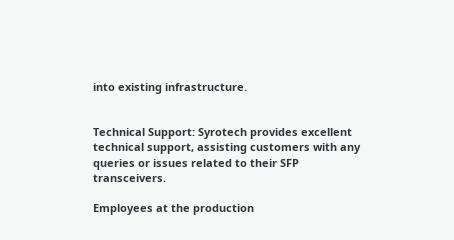into existing infrastructure.


Technical Support: Syrotech provides excellent technical support, assisting customers with any queries or issues related to their SFP transceivers.

Employees at the production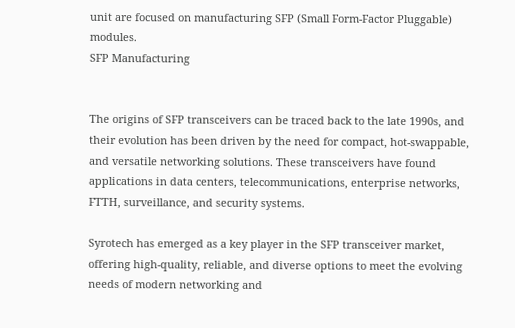unit are focused on manufacturing SFP (Small Form-Factor Pluggable) modules.
SFP Manufacturing


The origins of SFP transceivers can be traced back to the late 1990s, and their evolution has been driven by the need for compact, hot-swappable, and versatile networking solutions. These transceivers have found applications in data centers, telecommunications, enterprise networks, FTTH, surveillance, and security systems.

Syrotech has emerged as a key player in the SFP transceiver market, offering high-quality, reliable, and diverse options to meet the evolving needs of modern networking and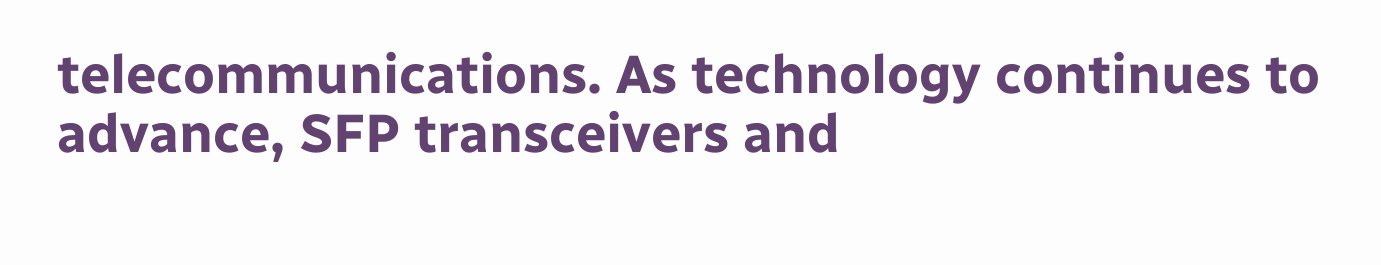telecommunications. As technology continues to advance, SFP transceivers and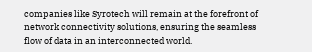companies like Syrotech will remain at the forefront of network connectivity solutions, ensuring the seamless flow of data in an interconnected world.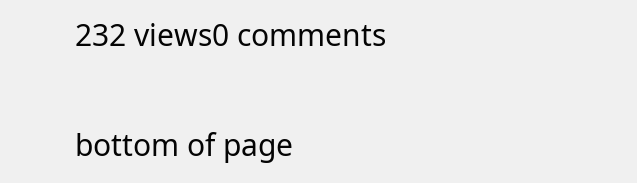232 views0 comments


bottom of page